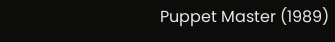Puppet Master (1989)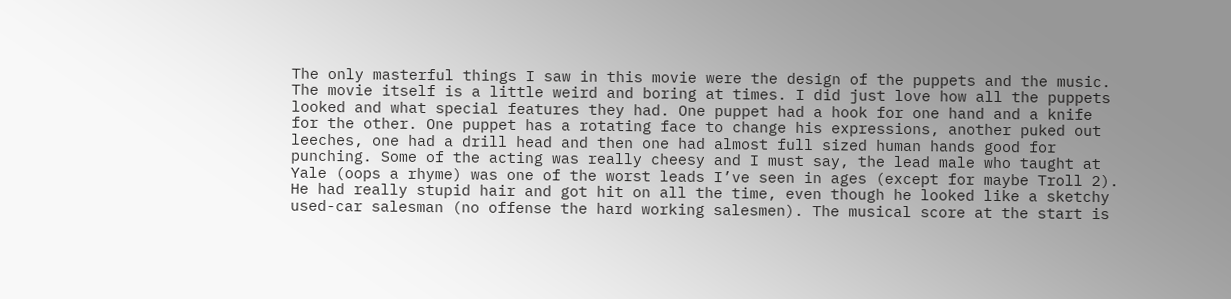The only masterful things I saw in this movie were the design of the puppets and the music. The movie itself is a little weird and boring at times. I did just love how all the puppets looked and what special features they had. One puppet had a hook for one hand and a knife for the other. One puppet has a rotating face to change his expressions, another puked out leeches, one had a drill head and then one had almost full sized human hands good for punching. Some of the acting was really cheesy and I must say, the lead male who taught at Yale (oops a rhyme) was one of the worst leads I’ve seen in ages (except for maybe Troll 2). He had really stupid hair and got hit on all the time, even though he looked like a sketchy used-car salesman (no offense the hard working salesmen). The musical score at the start is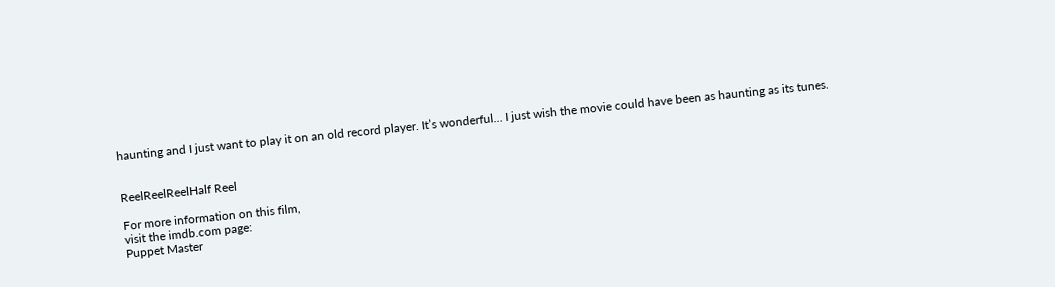haunting and I just want to play it on an old record player. It’s wonderful… I just wish the movie could have been as haunting as its tunes.


ReelReelReelHalf Reel

For more information on this film,
visit the imdb.com page:
Puppet Master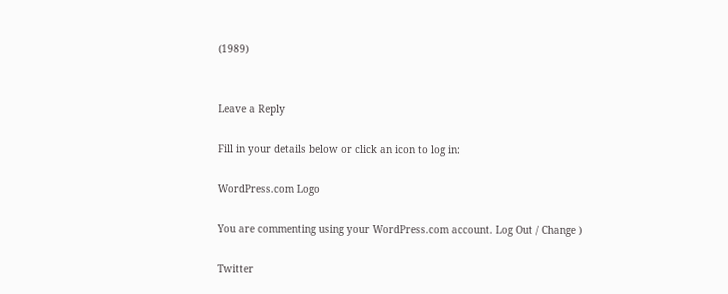(1989)


Leave a Reply

Fill in your details below or click an icon to log in:

WordPress.com Logo

You are commenting using your WordPress.com account. Log Out / Change )

Twitter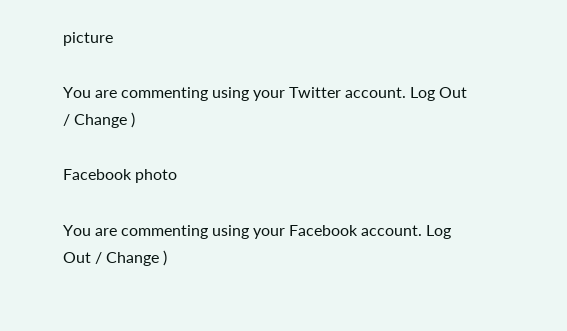picture

You are commenting using your Twitter account. Log Out / Change )

Facebook photo

You are commenting using your Facebook account. Log Out / Change )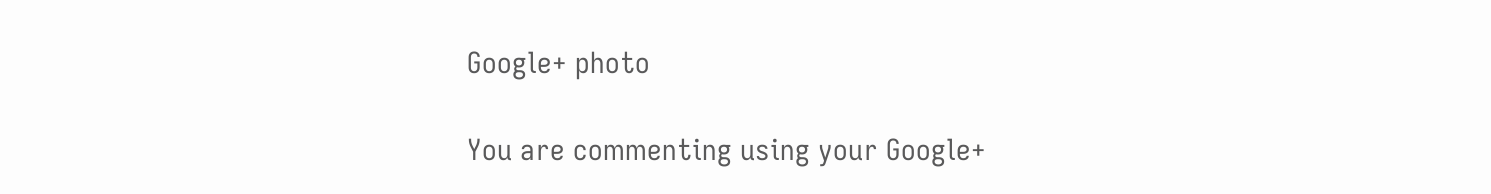Google+ photo

You are commenting using your Google+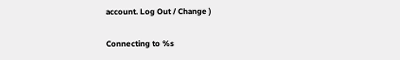account. Log Out / Change )

Connecting to %s